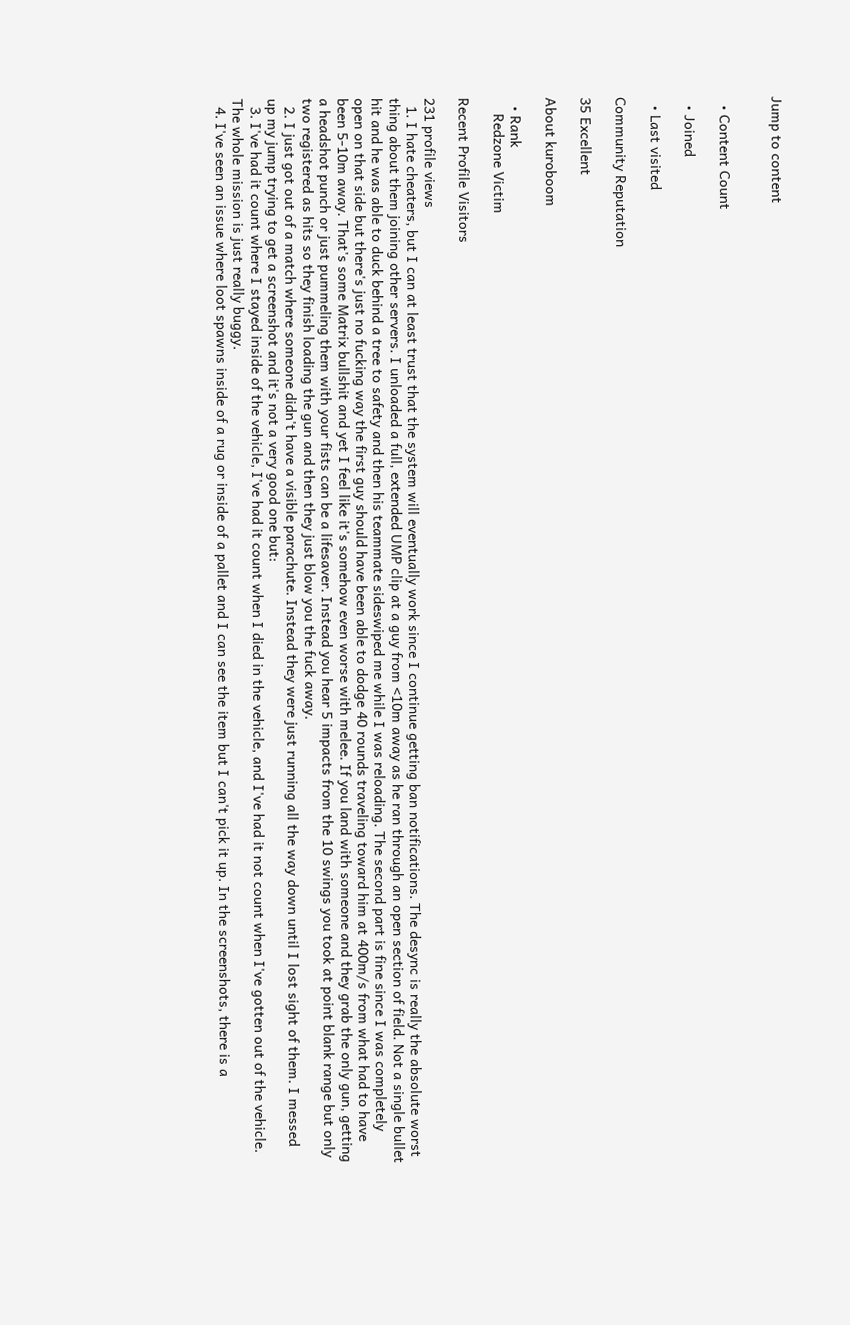Jump to content


  • Content Count

  • Joined

  • Last visited

Community Reputation

35 Excellent

About kuroboom

  • Rank
    Redzone Victim

Recent Profile Visitors

231 profile views
  1. I hate cheaters, but I can at least trust that the system will eventually work since I continue getting ban notifications. The desync is really the absolute worst thing about them joining other servers. I unloaded a full, extended UMP clip at a guy from <10m away as he ran through an open section of field. Not a single bullet hit and he was able to duck behind a tree to safety and then his teammate sideswiped me while I was reloading. The second part is fine since I was completely open on that side but there's just no fucking way the first guy should have been able to dodge 40 rounds traveling toward him at 400m/s from what had to have been 5-10m away. That's some Matrix bullshit and yet I feel like it's somehow even worse with melee. If you land with someone and they grab the only gun, getting a headshot punch or just pummeling them with your fists can be a lifesaver. Instead you hear 5 impacts from the 10 swings you took at point blank range but only two registered as hits so they finish loading the gun and then they just blow you the fuck away.
  2. I just got out of a match where someone didn't have a visible parachute. Instead they were just running all the way down until I lost sight of them. I messed up my jump trying to get a screenshot and it's not a very good one but:
  3. I've had it count where I stayed inside of the vehicle, I've had it count when I died in the vehicle, and I've had it not count when I've gotten out of the vehicle. The whole mission is just really buggy.
  4. I've seen an issue where loot spawns inside of a rug or inside of a pallet and I can see the item but I can't pick it up. In the screenshots, there is a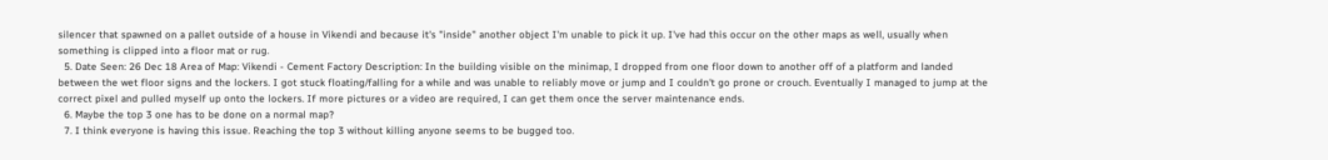silencer that spawned on a pallet outside of a house in Vikendi and because it's "inside" another object I'm unable to pick it up. I've had this occur on the other maps as well, usually when something is clipped into a floor mat or rug.
  5. Date Seen: 26 Dec 18 Area of Map: Vikendi - Cement Factory Description: In the building visible on the minimap, I dropped from one floor down to another off of a platform and landed between the wet floor signs and the lockers. I got stuck floating/falling for a while and was unable to reliably move or jump and I couldn't go prone or crouch. Eventually I managed to jump at the correct pixel and pulled myself up onto the lockers. If more pictures or a video are required, I can get them once the server maintenance ends.
  6. Maybe the top 3 one has to be done on a normal map?
  7. I think everyone is having this issue. Reaching the top 3 without killing anyone seems to be bugged too.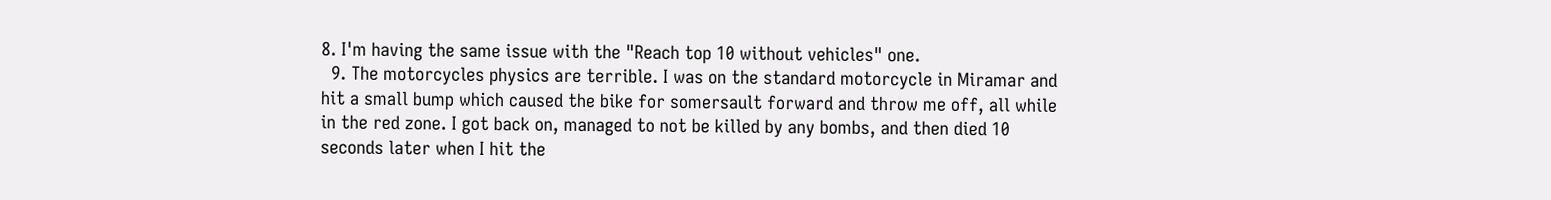8. I'm having the same issue with the "Reach top 10 without vehicles" one.
  9. The motorcycles physics are terrible. I was on the standard motorcycle in Miramar and hit a small bump which caused the bike for somersault forward and throw me off, all while in the red zone. I got back on, managed to not be killed by any bombs, and then died 10 seconds later when I hit the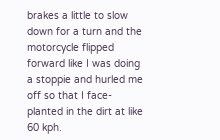brakes a little to slow down for a turn and the motorcycle flipped forward like I was doing a stoppie and hurled me off so that I face-planted in the dirt at like 60 kph.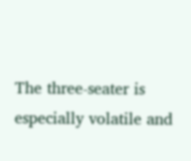The three-seater is especially volatile and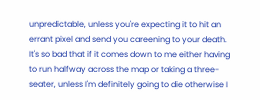unpredictable, unless you're expecting it to hit an errant pixel and send you careening to your death. It's so bad that if it comes down to me either having to run halfway across the map or taking a three-seater, unless I'm definitely going to die otherwise I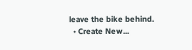leave the bike behind.
  • Create New...